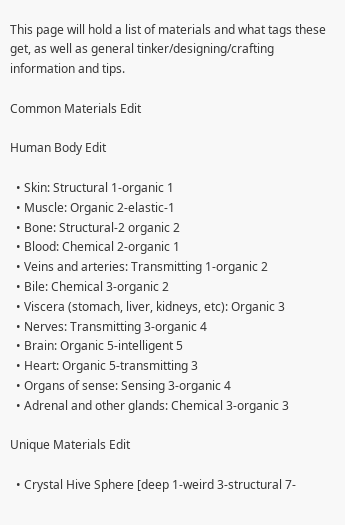This page will hold a list of materials and what tags these get, as well as general tinker/designing/crafting information and tips.

Common Materials Edit

Human Body Edit

  • Skin: Structural 1-organic 1
  • Muscle: Organic 2-elastic-1
  • Bone: Structural-2 organic 2
  • Blood: Chemical 2-organic 1
  • Veins and arteries: Transmitting 1-organic 2
  • Bile: Chemical 3-organic 2
  • Viscera (stomach, liver, kidneys, etc): Organic 3
  • Nerves: Transmitting 3-organic 4
  • Brain: Organic 5-intelligent 5
  • Heart: Organic 5-transmitting 3
  • Organs of sense: Sensing 3-organic 4
  • Adrenal and other glands: Chemical 3-organic 3

Unique Materials Edit

  • Crystal Hive Sphere [deep 1-weird 3-structural 7-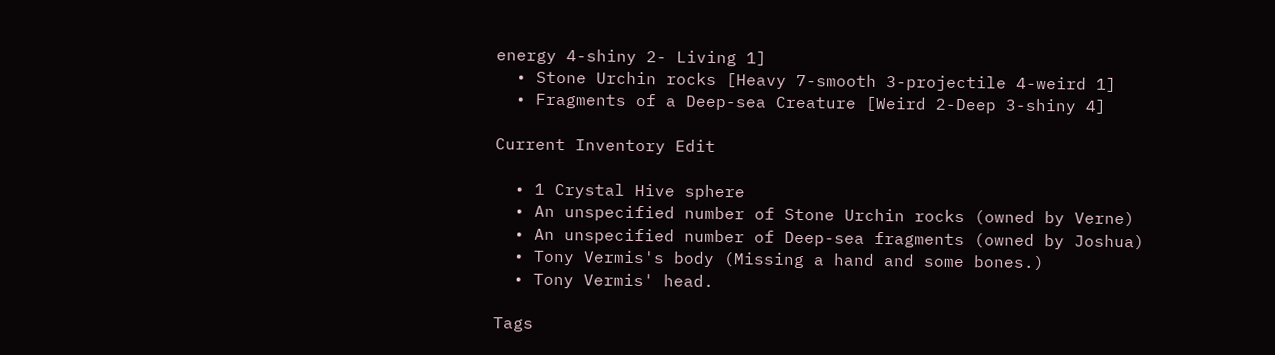energy 4-shiny 2- Living 1]
  • Stone Urchin rocks [Heavy 7-smooth 3-projectile 4-weird 1]
  • Fragments of a Deep-sea Creature [Weird 2-Deep 3-shiny 4]

Current Inventory Edit

  • 1 Crystal Hive sphere
  • An unspecified number of Stone Urchin rocks (owned by Verne)
  • An unspecified number of Deep-sea fragments (owned by Joshua)
  • Tony Vermis's body (Missing a hand and some bones.)
  • Tony Vermis' head.

Tags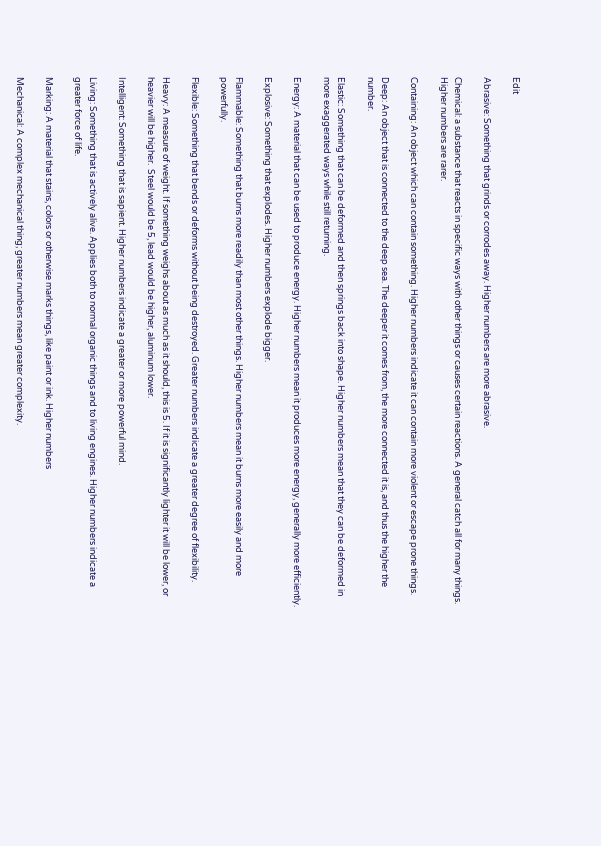Edit

Abrasive: Something that grinds or corrodes away. Higher numbers are more abrasive.

Chemical: a substance that reacts in specific ways with other things or causes certain reactions. A general catch all for many things. Higher numbers are rarer.

Containing: An object which can contain something. Higher numbers indicate it can contain more violent or escape prone things.

Deep: An object that is connected to the deep sea. The deeper it comes from, the more connected it is, and thus the higher the number.

Elastic: Something that can be deformed and then springs back into shape. Higher numbers mean that they can be deformed in more exaggerated ways while still returning.

Energy: A material that can be used to produce energy. Higher numbers mean it produces more energy, generally more efficiently.

Explosive: Something that explodes. Higher numbers explode bigger.

Flammable: Something that burns more readily than most other things. Higher numbers mean it burns more easily and more powerfully.

Flexible: Something that bends or deforms without being destroyed. Greater numbers indicate a greater degree of flexibility.

Heavy: A measure of weight. If something weighs about as much as it should, this is 5. If it is significantly lighter it will be lower, or heavier will be higher.  Steel would be 5, lead would be higher, aluminum lower.

Intelligent: Something that is sapient. Higher numbers indicate a greater or more powerful mind.

Living: Something that is actively alive. Applies both to normal organic things and to living engines. Higher numbers indicate a greater force of life.

Marking: A material that stains, colors or otherwise marks things, like paint or ink. Higher numbers

Mechanical: A complex mechanical thing; greater numbers mean greater complexity.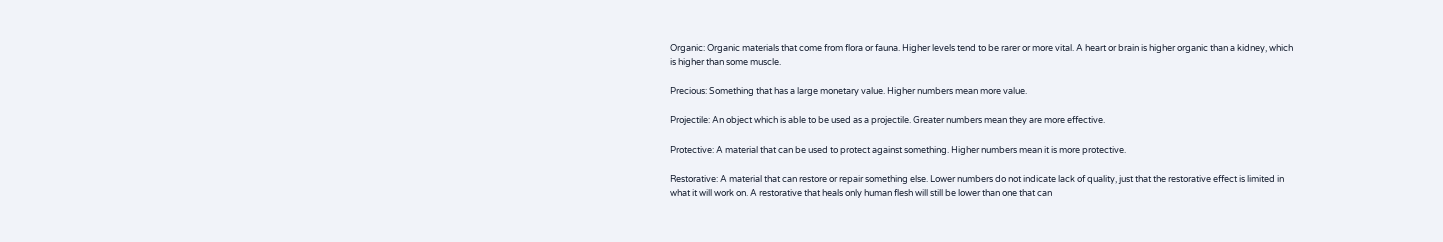Organic: Organic materials that come from flora or fauna. Higher levels tend to be rarer or more vital. A heart or brain is higher organic than a kidney, which is higher than some muscle.

Precious: Something that has a large monetary value. Higher numbers mean more value.

Projectile: An object which is able to be used as a projectile. Greater numbers mean they are more effective.

Protective: A material that can be used to protect against something. Higher numbers mean it is more protective.

Restorative: A material that can restore or repair something else. Lower numbers do not indicate lack of quality, just that the restorative effect is limited in what it will work on. A restorative that heals only human flesh will still be lower than one that can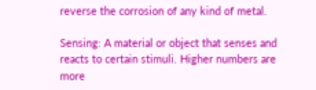reverse the corrosion of any kind of metal.

Sensing: A material or object that senses and reacts to certain stimuli. Higher numbers are more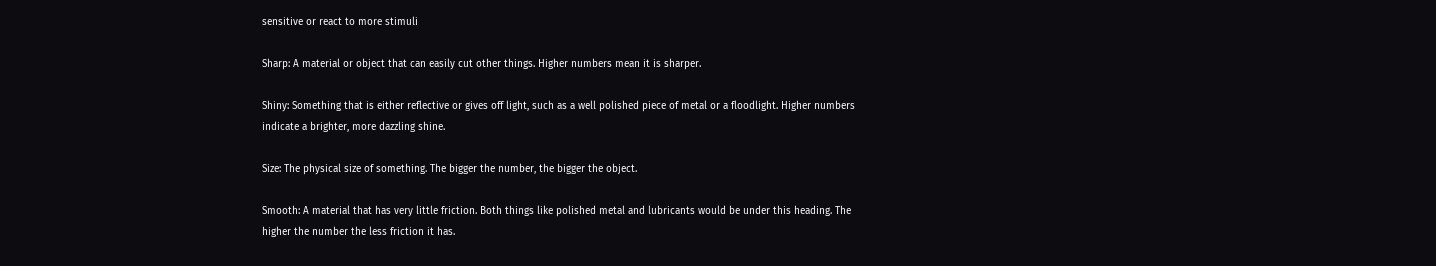sensitive or react to more stimuli

Sharp: A material or object that can easily cut other things. Higher numbers mean it is sharper.

Shiny: Something that is either reflective or gives off light, such as a well polished piece of metal or a floodlight. Higher numbers indicate a brighter, more dazzling shine.

Size: The physical size of something. The bigger the number, the bigger the object.

Smooth: A material that has very little friction. Both things like polished metal and lubricants would be under this heading. The higher the number the less friction it has.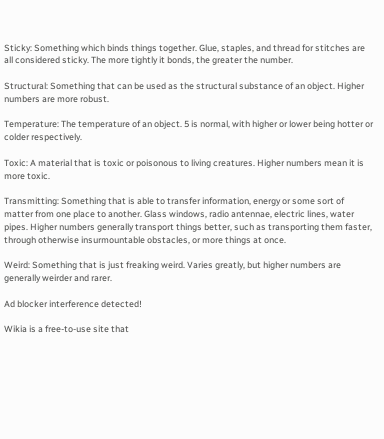Sticky: Something which binds things together. Glue, staples, and thread for stitches are all considered sticky. The more tightly it bonds, the greater the number.

Structural: Something that can be used as the structural substance of an object. Higher numbers are more robust.

Temperature: The temperature of an object. 5 is normal, with higher or lower being hotter or colder respectively.

Toxic: A material that is toxic or poisonous to living creatures. Higher numbers mean it is more toxic.

Transmitting: Something that is able to transfer information, energy or some sort of matter from one place to another. Glass windows, radio antennae, electric lines, water pipes. Higher numbers generally transport things better, such as transporting them faster, through otherwise insurmountable obstacles, or more things at once.

Weird: Something that is just freaking weird. Varies greatly, but higher numbers are generally weirder and rarer.

Ad blocker interference detected!

Wikia is a free-to-use site that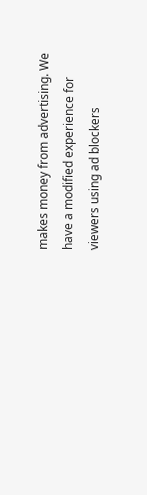makes money from advertising. We have a modified experience for viewers using ad blockers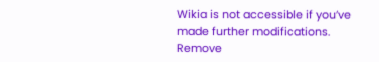Wikia is not accessible if you’ve made further modifications. Remove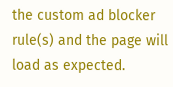the custom ad blocker rule(s) and the page will load as expected.